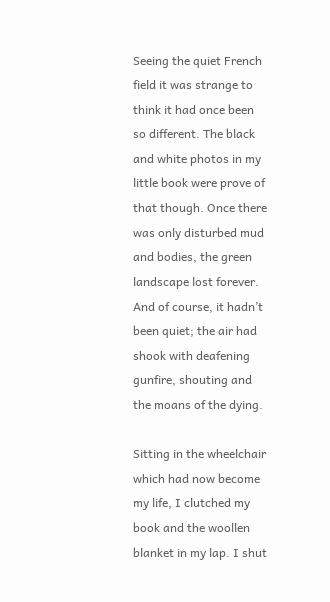Seeing the quiet French field it was strange to think it had once been so different. The black and white photos in my little book were prove of that though. Once there was only disturbed mud and bodies, the green landscape lost forever. And of course, it hadn’t been quiet; the air had shook with deafening gunfire, shouting and the moans of the dying.

Sitting in the wheelchair which had now become my life, I clutched my book and the woollen blanket in my lap. I shut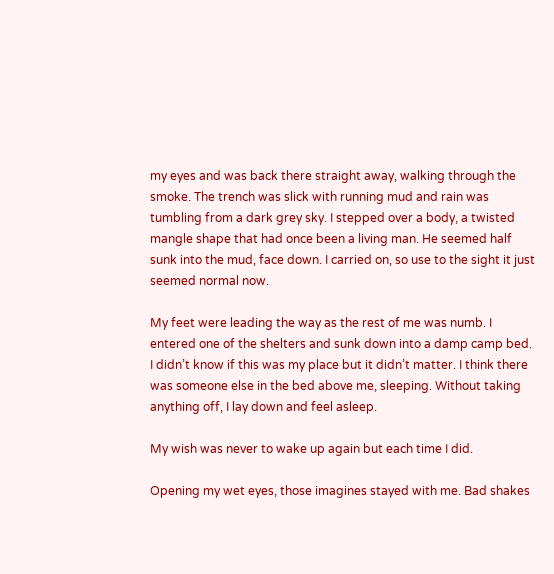my eyes and was back there straight away, walking through the smoke. The trench was slick with running mud and rain was tumbling from a dark grey sky. I stepped over a body, a twisted mangle shape that had once been a living man. He seemed half sunk into the mud, face down. I carried on, so use to the sight it just seemed normal now.

My feet were leading the way as the rest of me was numb. I entered one of the shelters and sunk down into a damp camp bed. I didn’t know if this was my place but it didn’t matter. I think there was someone else in the bed above me, sleeping. Without taking anything off, I lay down and feel asleep.

My wish was never to wake up again but each time I did.

Opening my wet eyes, those imagines stayed with me. Bad shakes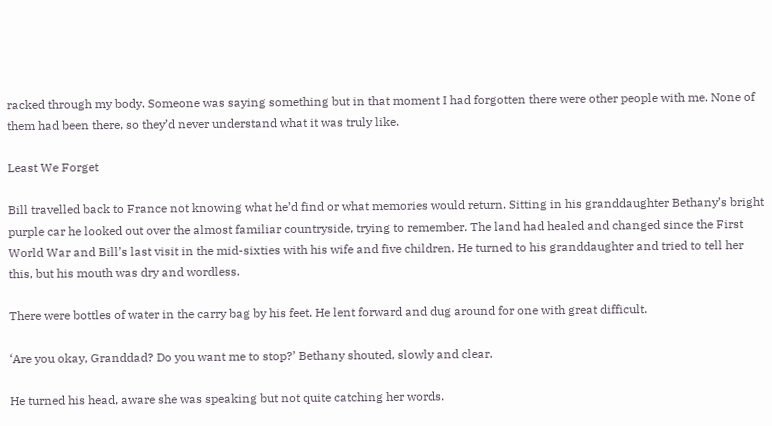racked through my body. Someone was saying something but in that moment I had forgotten there were other people with me. None of them had been there, so they’d never understand what it was truly like.

Least We Forget

Bill travelled back to France not knowing what he’d find or what memories would return. Sitting in his granddaughter Bethany’s bright purple car he looked out over the almost familiar countryside, trying to remember. The land had healed and changed since the First World War and Bill’s last visit in the mid-sixties with his wife and five children. He turned to his granddaughter and tried to tell her this, but his mouth was dry and wordless.

There were bottles of water in the carry bag by his feet. He lent forward and dug around for one with great difficult.

‘Are you okay, Granddad? Do you want me to stop?’ Bethany shouted, slowly and clear.

He turned his head, aware she was speaking but not quite catching her words.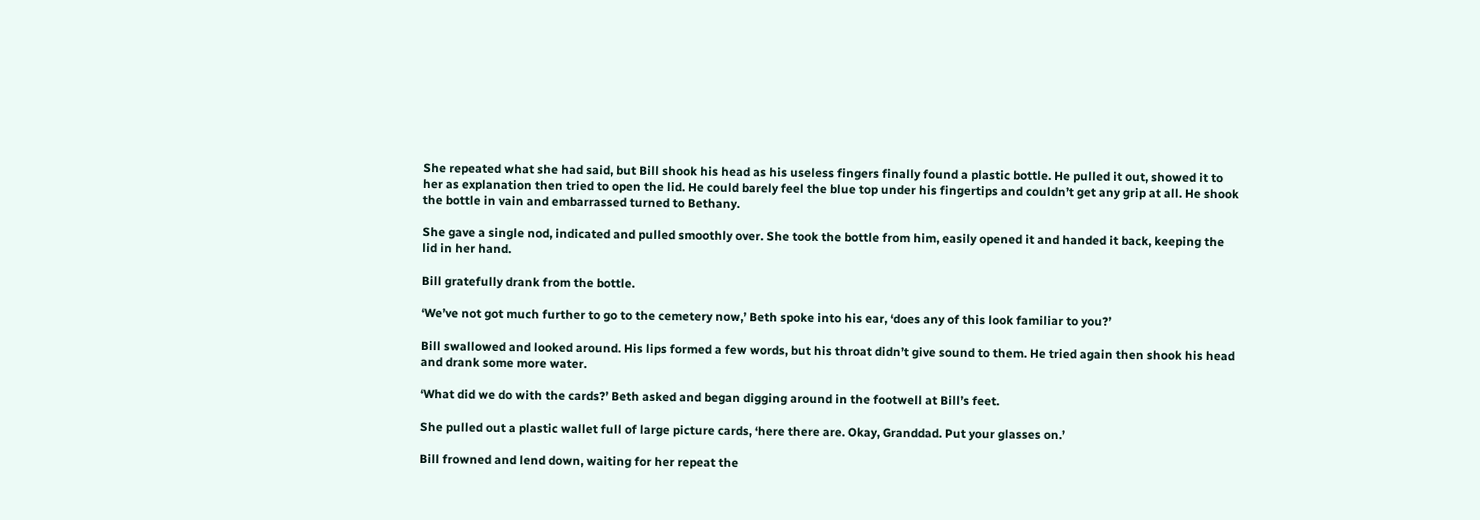She repeated what she had said, but Bill shook his head as his useless fingers finally found a plastic bottle. He pulled it out, showed it to her as explanation then tried to open the lid. He could barely feel the blue top under his fingertips and couldn’t get any grip at all. He shook the bottle in vain and embarrassed turned to Bethany.

She gave a single nod, indicated and pulled smoothly over. She took the bottle from him, easily opened it and handed it back, keeping the lid in her hand.

Bill gratefully drank from the bottle.

‘We’ve not got much further to go to the cemetery now,’ Beth spoke into his ear, ‘does any of this look familiar to you?’

Bill swallowed and looked around. His lips formed a few words, but his throat didn’t give sound to them. He tried again then shook his head and drank some more water.

‘What did we do with the cards?’ Beth asked and began digging around in the footwell at Bill’s feet.

She pulled out a plastic wallet full of large picture cards, ‘here there are. Okay, Granddad. Put your glasses on.’

Bill frowned and lend down, waiting for her repeat the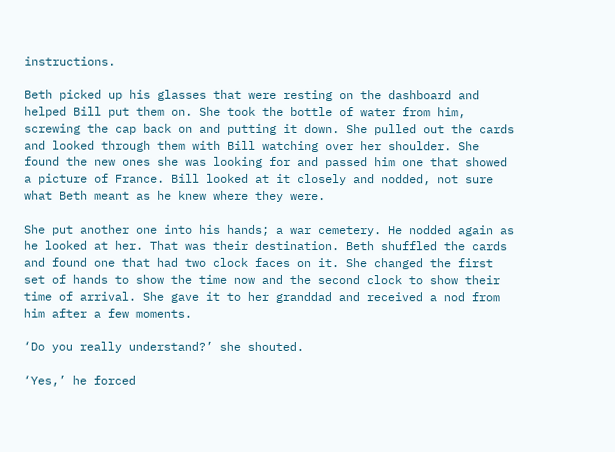instructions.

Beth picked up his glasses that were resting on the dashboard and helped Bill put them on. She took the bottle of water from him, screwing the cap back on and putting it down. She pulled out the cards and looked through them with Bill watching over her shoulder. She found the new ones she was looking for and passed him one that showed a picture of France. Bill looked at it closely and nodded, not sure what Beth meant as he knew where they were.

She put another one into his hands; a war cemetery. He nodded again as he looked at her. That was their destination. Beth shuffled the cards and found one that had two clock faces on it. She changed the first set of hands to show the time now and the second clock to show their time of arrival. She gave it to her granddad and received a nod from him after a few moments.

‘Do you really understand?’ she shouted.

‘Yes,’ he forced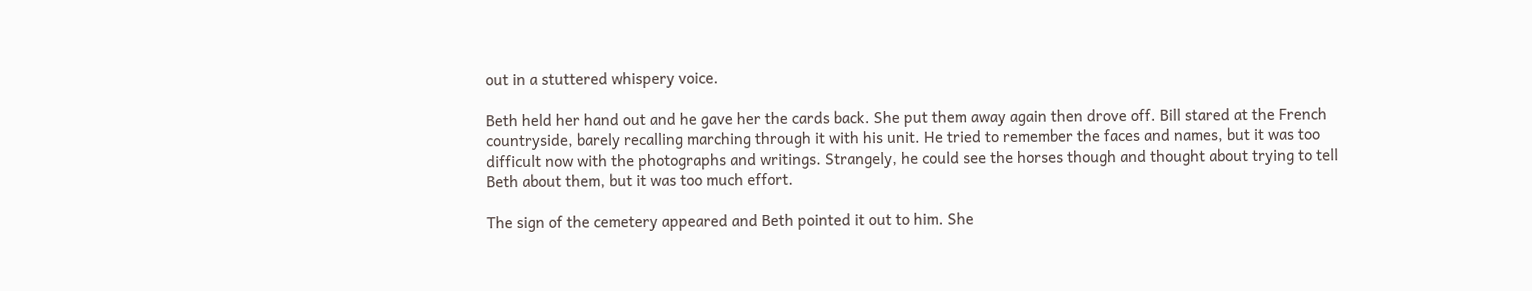out in a stuttered whispery voice.

Beth held her hand out and he gave her the cards back. She put them away again then drove off. Bill stared at the French countryside, barely recalling marching through it with his unit. He tried to remember the faces and names, but it was too difficult now with the photographs and writings. Strangely, he could see the horses though and thought about trying to tell Beth about them, but it was too much effort.

The sign of the cemetery appeared and Beth pointed it out to him. She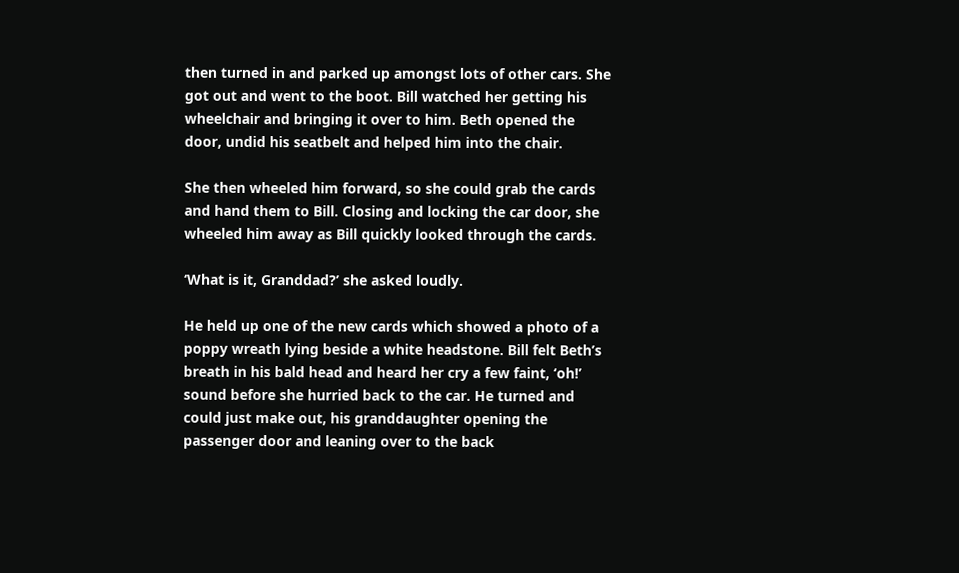then turned in and parked up amongst lots of other cars. She got out and went to the boot. Bill watched her getting his wheelchair and bringing it over to him. Beth opened the door, undid his seatbelt and helped him into the chair.

She then wheeled him forward, so she could grab the cards and hand them to Bill. Closing and locking the car door, she wheeled him away as Bill quickly looked through the cards.

‘What is it, Granddad?’ she asked loudly.

He held up one of the new cards which showed a photo of a poppy wreath lying beside a white headstone. Bill felt Beth’s breath in his bald head and heard her cry a few faint, ‘oh!’ sound before she hurried back to the car. He turned and could just make out, his granddaughter opening the passenger door and leaning over to the back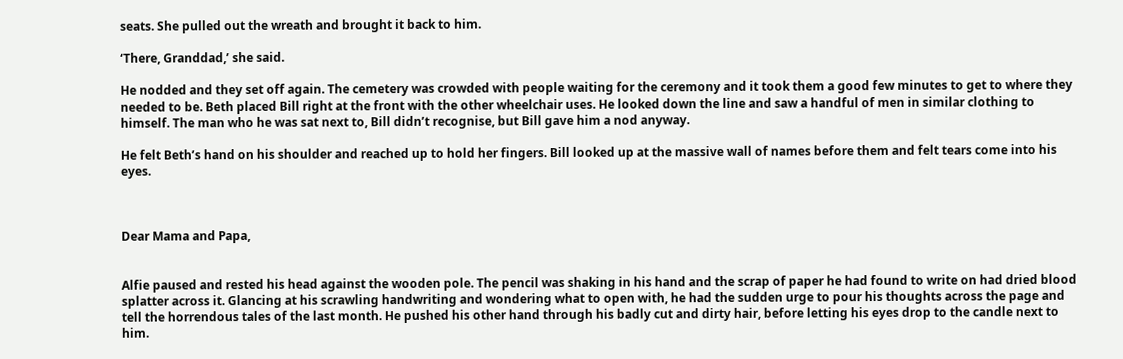seats. She pulled out the wreath and brought it back to him.

‘There, Granddad,’ she said.

He nodded and they set off again. The cemetery was crowded with people waiting for the ceremony and it took them a good few minutes to get to where they needed to be. Beth placed Bill right at the front with the other wheelchair uses. He looked down the line and saw a handful of men in similar clothing to himself. The man who he was sat next to, Bill didn’t recognise, but Bill gave him a nod anyway.

He felt Beth’s hand on his shoulder and reached up to hold her fingers. Bill looked up at the massive wall of names before them and felt tears come into his eyes.



Dear Mama and Papa,


Alfie paused and rested his head against the wooden pole. The pencil was shaking in his hand and the scrap of paper he had found to write on had dried blood splatter across it. Glancing at his scrawling handwriting and wondering what to open with, he had the sudden urge to pour his thoughts across the page and tell the horrendous tales of the last month. He pushed his other hand through his badly cut and dirty hair, before letting his eyes drop to the candle next to him.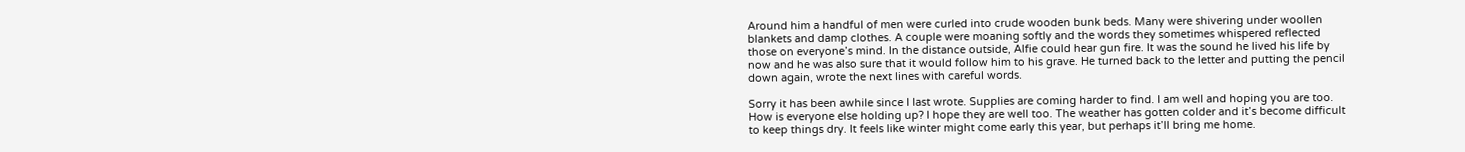Around him a handful of men were curled into crude wooden bunk beds. Many were shivering under woollen blankets and damp clothes. A couple were moaning softly and the words they sometimes whispered reflected those on everyone’s mind. In the distance outside, Alfie could hear gun fire. It was the sound he lived his life by now and he was also sure that it would follow him to his grave. He turned back to the letter and putting the pencil down again, wrote the next lines with careful words.

Sorry it has been awhile since I last wrote. Supplies are coming harder to find. I am well and hoping you are too. How is everyone else holding up? I hope they are well too. The weather has gotten colder and it’s become difficult to keep things dry. It feels like winter might come early this year, but perhaps it’ll bring me home.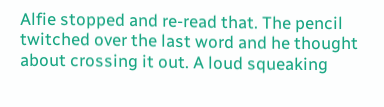Alfie stopped and re-read that. The pencil twitched over the last word and he thought about crossing it out. A loud squeaking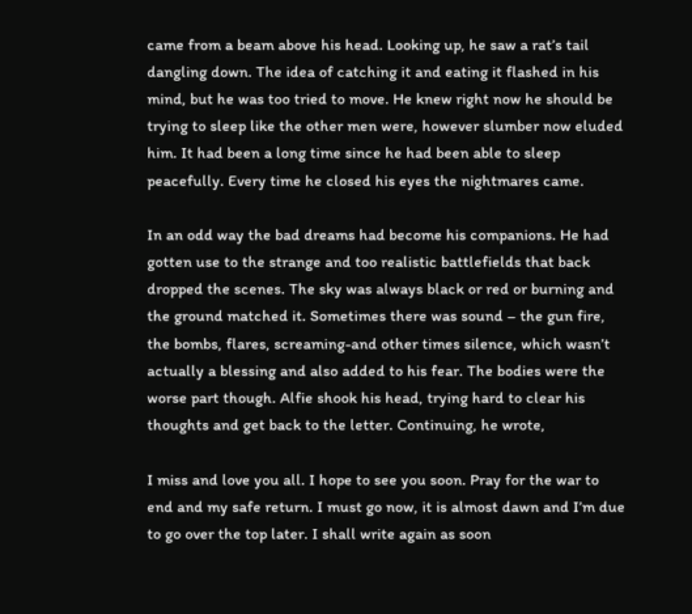came from a beam above his head. Looking up, he saw a rat’s tail dangling down. The idea of catching it and eating it flashed in his mind, but he was too tried to move. He knew right now he should be trying to sleep like the other men were, however slumber now eluded him. It had been a long time since he had been able to sleep peacefully. Every time he closed his eyes the nightmares came.

In an odd way the bad dreams had become his companions. He had gotten use to the strange and too realistic battlefields that back dropped the scenes. The sky was always black or red or burning and the ground matched it. Sometimes there was sound – the gun fire, the bombs, flares, screaming-and other times silence, which wasn’t actually a blessing and also added to his fear. The bodies were the worse part though. Alfie shook his head, trying hard to clear his thoughts and get back to the letter. Continuing, he wrote,

I miss and love you all. I hope to see you soon. Pray for the war to end and my safe return. I must go now, it is almost dawn and I’m due to go over the top later. I shall write again as soon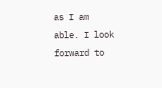as I am able. I look forward to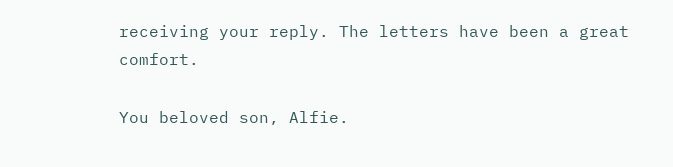receiving your reply. The letters have been a great comfort.

You beloved son, Alfie.